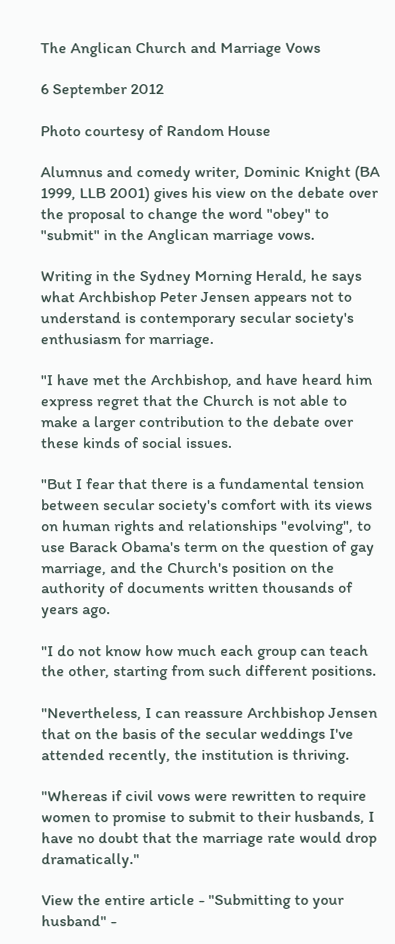The Anglican Church and Marriage Vows

6 September 2012

Photo courtesy of Random House

Alumnus and comedy writer, Dominic Knight (BA 1999, LLB 2001) gives his view on the debate over the proposal to change the word "obey" to "submit" in the Anglican marriage vows.

Writing in the Sydney Morning Herald, he says what Archbishop Peter Jensen appears not to understand is contemporary secular society's enthusiasm for marriage.

"I have met the Archbishop, and have heard him express regret that the Church is not able to make a larger contribution to the debate over these kinds of social issues.

"But I fear that there is a fundamental tension between secular society's comfort with its views on human rights and relationships "evolving", to use Barack Obama's term on the question of gay marriage, and the Church's position on the authority of documents written thousands of years ago.

"I do not know how much each group can teach the other, starting from such different positions.

"Nevertheless, I can reassure Archbishop Jensen that on the basis of the secular weddings I've attended recently, the institution is thriving.

"Whereas if civil vows were rewritten to require women to promise to submit to their husbands, I have no doubt that the marriage rate would drop dramatically."

View the entire article - "Submitting to your husband" -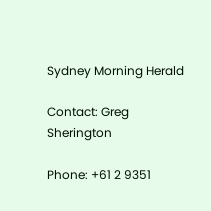Sydney Morning Herald

Contact: Greg Sherington

Phone: +61 2 9351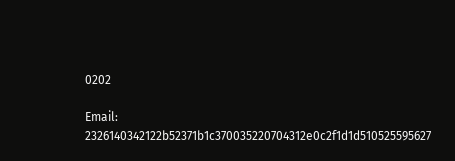0202

Email: 2326140342122b52371b1c370035220704312e0c2f1d1d510525595627